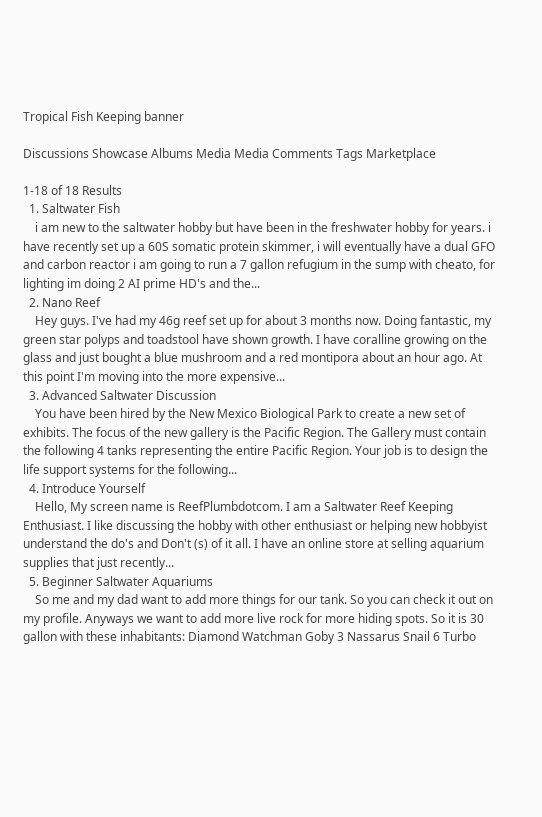Tropical Fish Keeping banner

Discussions Showcase Albums Media Media Comments Tags Marketplace

1-18 of 18 Results
  1. Saltwater Fish
    i am new to the saltwater hobby but have been in the freshwater hobby for years. i have recently set up a 60S somatic protein skimmer, i will eventually have a dual GFO and carbon reactor i am going to run a 7 gallon refugium in the sump with cheato, for lighting im doing 2 AI prime HD's and the...
  2. Nano Reef
    Hey guys. I've had my 46g reef set up for about 3 months now. Doing fantastic, my green star polyps and toadstool have shown growth. I have coralline growing on the glass and just bought a blue mushroom and a red montipora about an hour ago. At this point I'm moving into the more expensive...
  3. Advanced Saltwater Discussion
    You have been hired by the New Mexico Biological Park to create a new set of exhibits. The focus of the new gallery is the Pacific Region. The Gallery must contain the following 4 tanks representing the entire Pacific Region. Your job is to design the life support systems for the following...
  4. Introduce Yourself
    Hello, My screen name is ReefPlumbdotcom. I am a Saltwater Reef Keeping Enthusiast. I like discussing the hobby with other enthusiast or helping new hobbyist understand the do's and Don't (s) of it all. I have an online store at selling aquarium supplies that just recently...
  5. Beginner Saltwater Aquariums
    So me and my dad want to add more things for our tank. So you can check it out on my profile. Anyways we want to add more live rock for more hiding spots. So it is 30 gallon with these inhabitants: Diamond Watchman Goby 3 Nassarus Snail 6 Turbo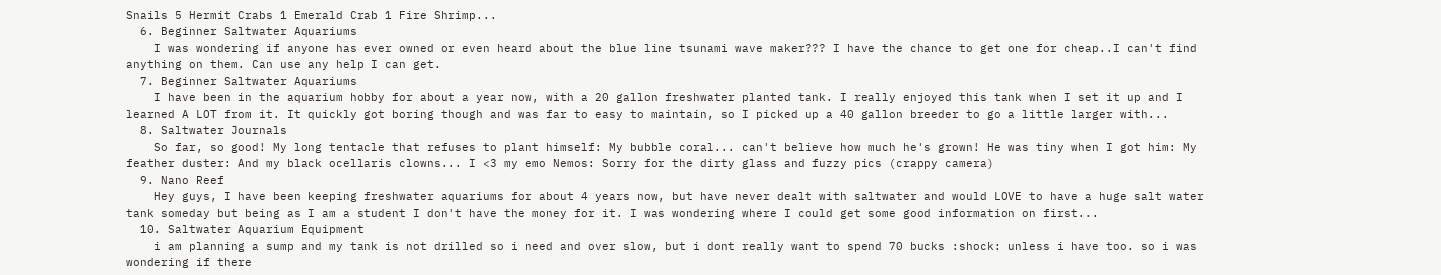Snails 5 Hermit Crabs 1 Emerald Crab 1 Fire Shrimp...
  6. Beginner Saltwater Aquariums
    I was wondering if anyone has ever owned or even heard about the blue line tsunami wave maker??? I have the chance to get one for cheap..I can't find anything on them. Can use any help I can get.
  7. Beginner Saltwater Aquariums
    I have been in the aquarium hobby for about a year now, with a 20 gallon freshwater planted tank. I really enjoyed this tank when I set it up and I learned A LOT from it. It quickly got boring though and was far to easy to maintain, so I picked up a 40 gallon breeder to go a little larger with...
  8. Saltwater Journals
    So far, so good! My long tentacle that refuses to plant himself: My bubble coral... can't believe how much he's grown! He was tiny when I got him: My feather duster: And my black ocellaris clowns... I <3 my emo Nemos: Sorry for the dirty glass and fuzzy pics (crappy camera)
  9. Nano Reef
    Hey guys, I have been keeping freshwater aquariums for about 4 years now, but have never dealt with saltwater and would LOVE to have a huge salt water tank someday but being as I am a student I don't have the money for it. I was wondering where I could get some good information on first...
  10. Saltwater Aquarium Equipment
    i am planning a sump and my tank is not drilled so i need and over slow, but i dont really want to spend 70 bucks :shock: unless i have too. so i was wondering if there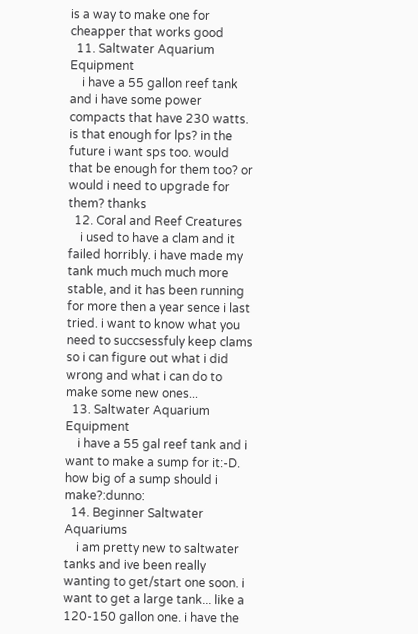is a way to make one for cheapper that works good
  11. Saltwater Aquarium Equipment
    i have a 55 gallon reef tank and i have some power compacts that have 230 watts. is that enough for lps? in the future i want sps too. would that be enough for them too? or would i need to upgrade for them? thanks
  12. Coral and Reef Creatures
    i used to have a clam and it failed horribly. i have made my tank much much much more stable, and it has been running for more then a year sence i last tried. i want to know what you need to succsessfuly keep clams so i can figure out what i did wrong and what i can do to make some new ones...
  13. Saltwater Aquarium Equipment
    i have a 55 gal reef tank and i want to make a sump for it:-D. how big of a sump should i make?:dunno:
  14. Beginner Saltwater Aquariums
    i am pretty new to saltwater tanks and ive been really wanting to get/start one soon. i want to get a large tank... like a 120-150 gallon one. i have the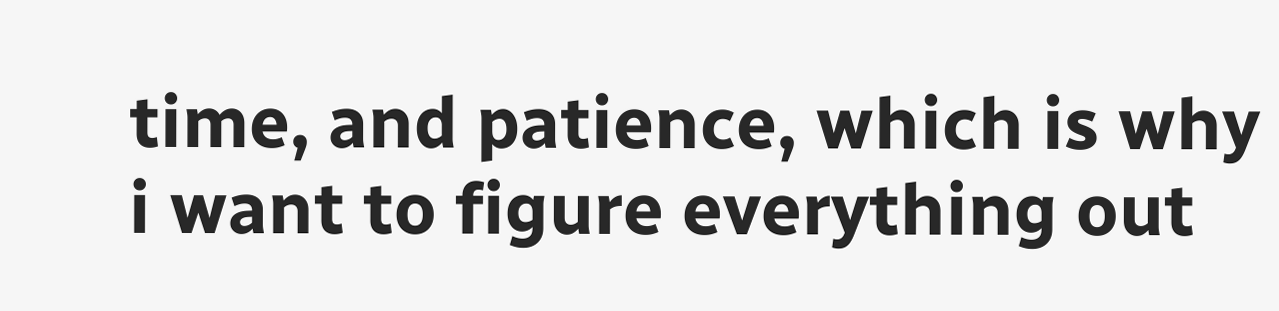time, and patience, which is why i want to figure everything out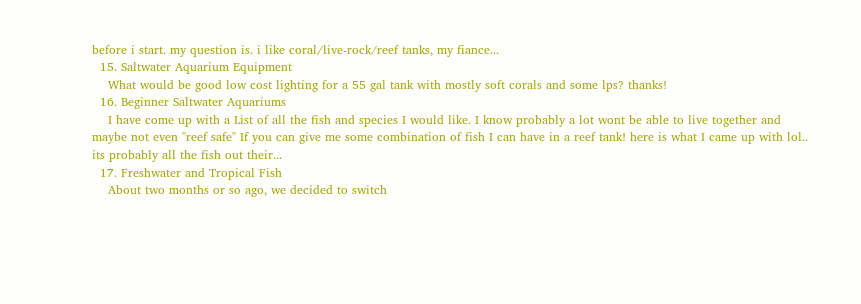before i start. my question is. i like coral/live-rock/reef tanks, my fiance...
  15. Saltwater Aquarium Equipment
    What would be good low cost lighting for a 55 gal tank with mostly soft corals and some lps? thanks!
  16. Beginner Saltwater Aquariums
    I have come up with a List of all the fish and species I would like. I know probably a lot wont be able to live together and maybe not even "reef safe" If you can give me some combination of fish I can have in a reef tank! here is what I came up with lol.. its probably all the fish out their...
  17. Freshwater and Tropical Fish
    About two months or so ago, we decided to switch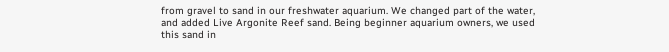from gravel to sand in our freshwater aquarium. We changed part of the water, and added Live Argonite Reef sand. Being beginner aquarium owners, we used this sand in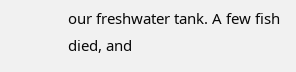our freshwater tank. A few fish died, and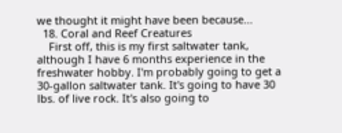we thought it might have been because...
  18. Coral and Reef Creatures
    First off, this is my first saltwater tank, although I have 6 months experience in the freshwater hobby. I'm probably going to get a 30-gallon saltwater tank. It's going to have 30 lbs. of live rock. It's also going to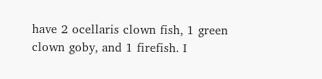have 2 ocellaris clown fish, 1 green clown goby, and 1 firefish. I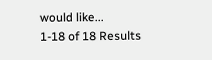would like...
1-18 of 18 Results